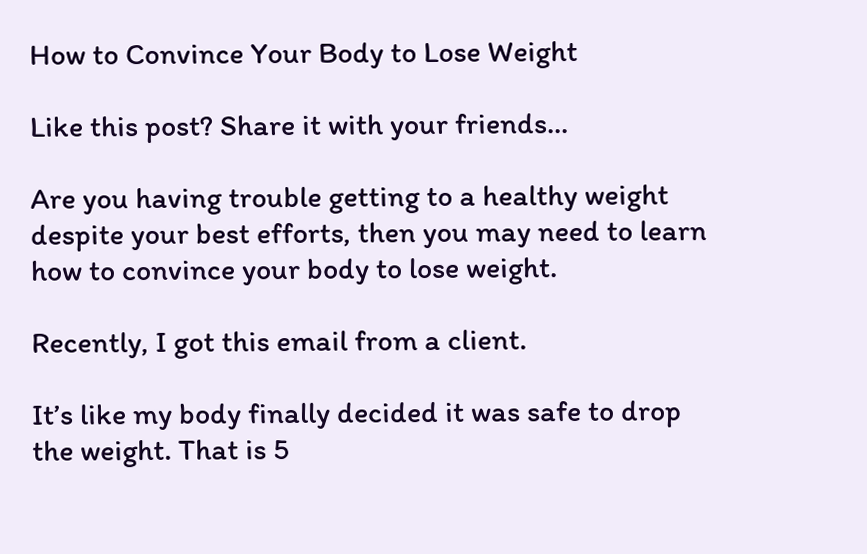How to Convince Your Body to Lose Weight

Like this post? Share it with your friends...

Are you having trouble getting to a healthy weight despite your best efforts, then you may need to learn how to convince your body to lose weight.

Recently, I got this email from a client.

It’s like my body finally decided it was safe to drop the weight. That is 5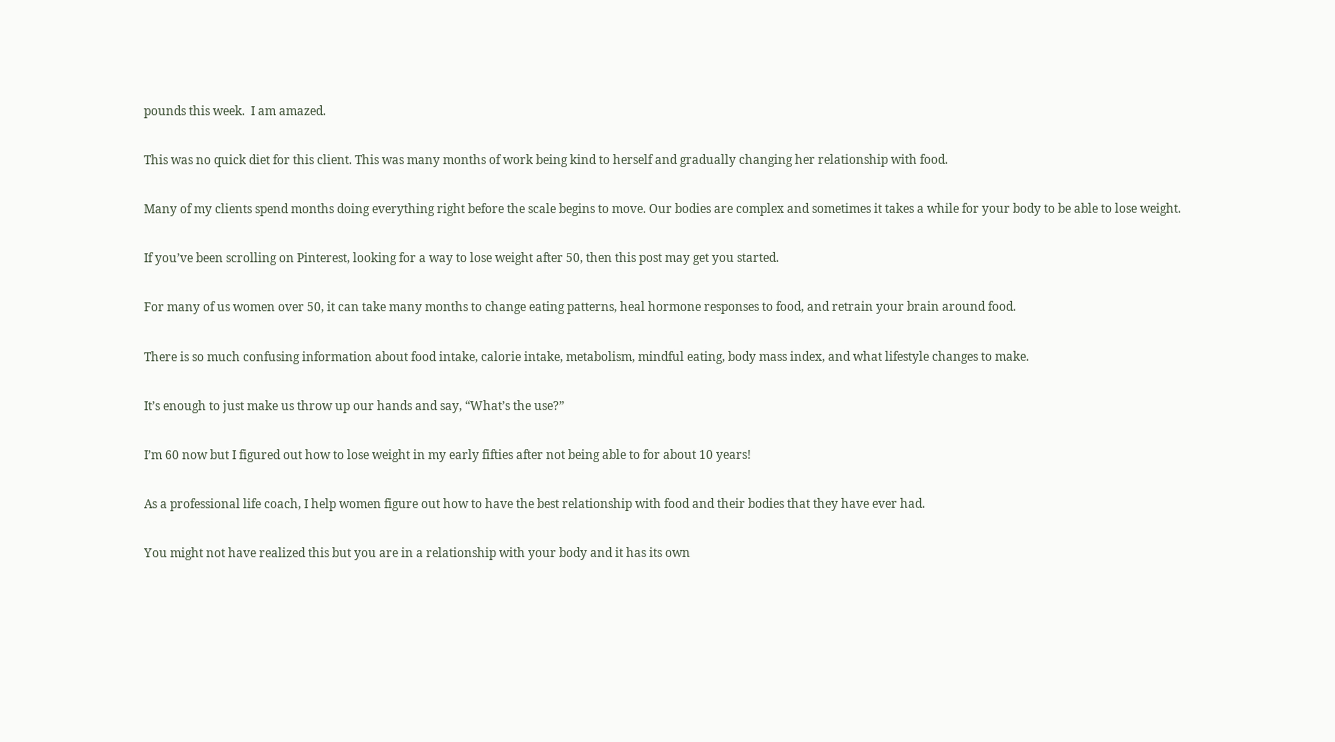pounds this week.  I am amazed.

This was no quick diet for this client. This was many months of work being kind to herself and gradually changing her relationship with food.

Many of my clients spend months doing everything right before the scale begins to move. Our bodies are complex and sometimes it takes a while for your body to be able to lose weight.

If you’ve been scrolling on Pinterest, looking for a way to lose weight after 50, then this post may get you started.

For many of us women over 50, it can take many months to change eating patterns, heal hormone responses to food, and retrain your brain around food.

There is so much confusing information about food intake, calorie intake, metabolism, mindful eating, body mass index, and what lifestyle changes to make.

It’s enough to just make us throw up our hands and say, “What’s the use?”

I’m 60 now but I figured out how to lose weight in my early fifties after not being able to for about 10 years!

As a professional life coach, I help women figure out how to have the best relationship with food and their bodies that they have ever had.

You might not have realized this but you are in a relationship with your body and it has its own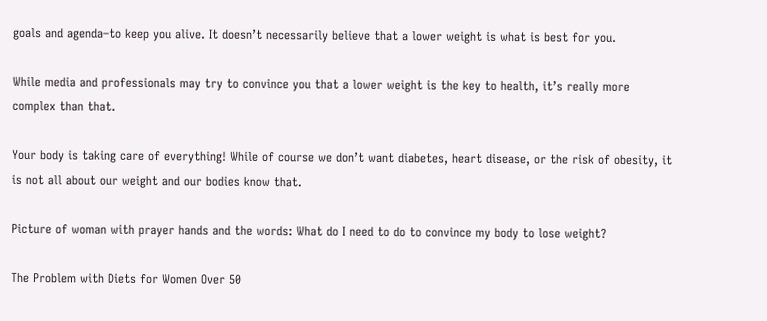goals and agenda–to keep you alive. It doesn’t necessarily believe that a lower weight is what is best for you.

While media and professionals may try to convince you that a lower weight is the key to health, it’s really more complex than that.

Your body is taking care of everything! While of course we don’t want diabetes, heart disease, or the risk of obesity, it is not all about our weight and our bodies know that.

Picture of woman with prayer hands and the words: What do I need to do to convince my body to lose weight?

The Problem with Diets for Women Over 50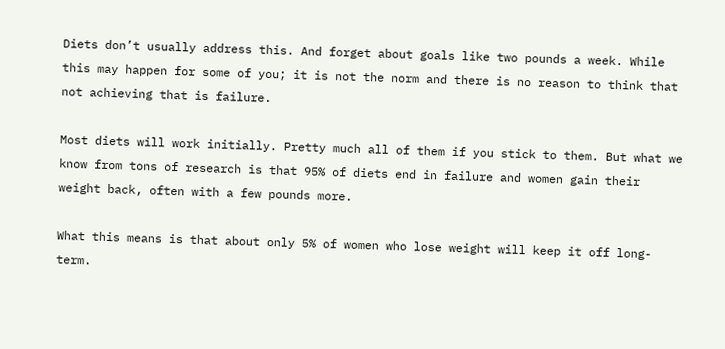Diets don’t usually address this. And forget about goals like two pounds a week. While this may happen for some of you; it is not the norm and there is no reason to think that not achieving that is failure.

Most diets will work initially. Pretty much all of them if you stick to them. But what we know from tons of research is that 95% of diets end in failure and women gain their weight back, often with a few pounds more.

What this means is that about only 5% of women who lose weight will keep it off long-term.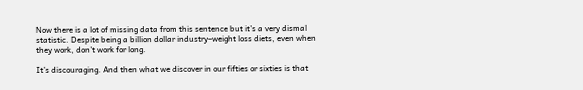Now there is a lot of missing data from this sentence but it’s a very dismal statistic. Despite being a billion dollar industry–weight loss diets, even when they work, don’t work for long.

It’s discouraging. And then what we discover in our fifties or sixties is that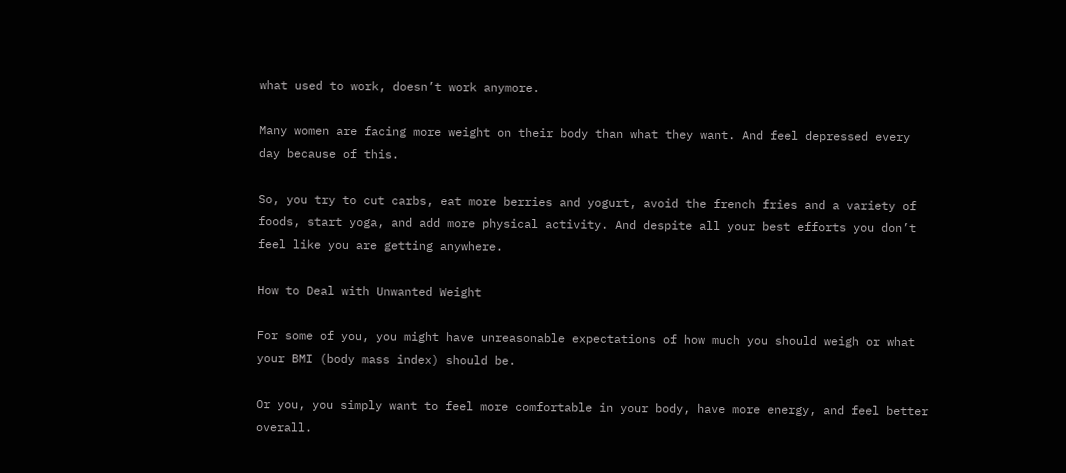what used to work, doesn’t work anymore.

Many women are facing more weight on their body than what they want. And feel depressed every day because of this.

So, you try to cut carbs, eat more berries and yogurt, avoid the french fries and a variety of foods, start yoga, and add more physical activity. And despite all your best efforts you don’t feel like you are getting anywhere.

How to Deal with Unwanted Weight

For some of you, you might have unreasonable expectations of how much you should weigh or what your BMI (body mass index) should be.

Or you, you simply want to feel more comfortable in your body, have more energy, and feel better overall.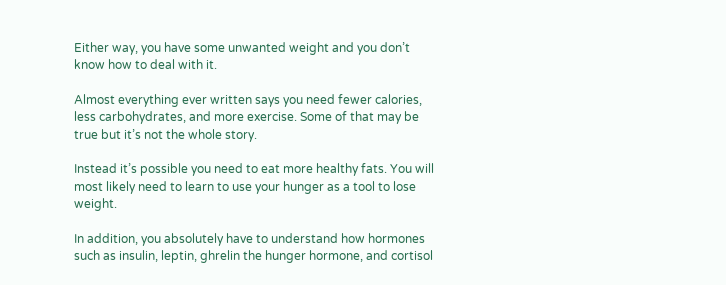Either way, you have some unwanted weight and you don’t know how to deal with it.

Almost everything ever written says you need fewer calories, less carbohydrates, and more exercise. Some of that may be true but it’s not the whole story.

Instead it’s possible you need to eat more healthy fats. You will most likely need to learn to use your hunger as a tool to lose weight.

In addition, you absolutely have to understand how hormones such as insulin, leptin, ghrelin the hunger hormone, and cortisol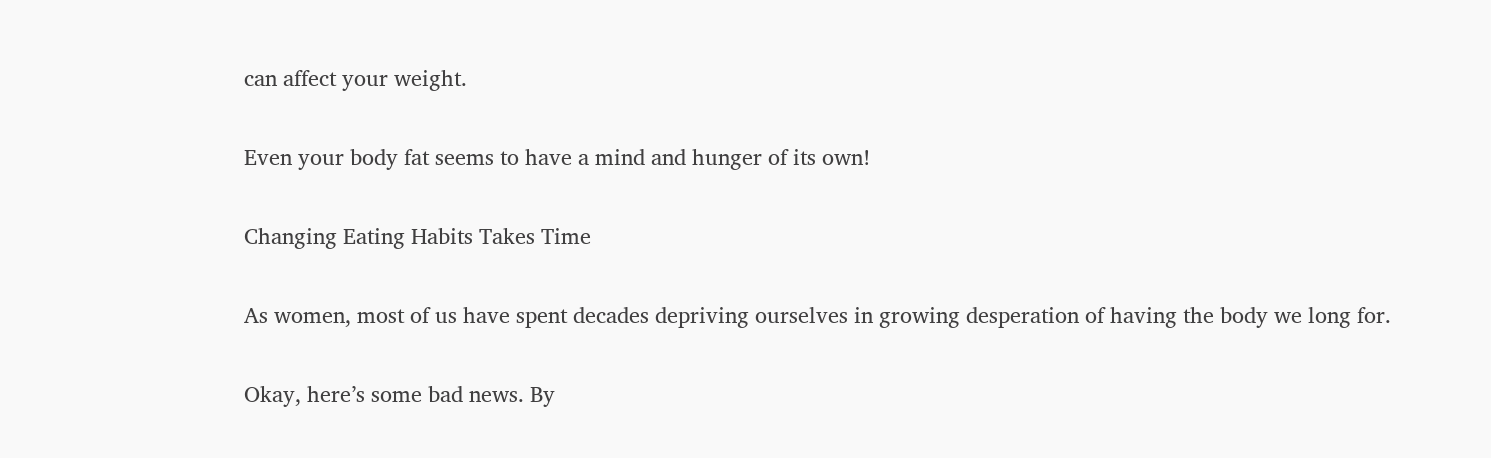can affect your weight.

Even your body fat seems to have a mind and hunger of its own!

Changing Eating Habits Takes Time

As women, most of us have spent decades depriving ourselves in growing desperation of having the body we long for.

Okay, here’s some bad news. By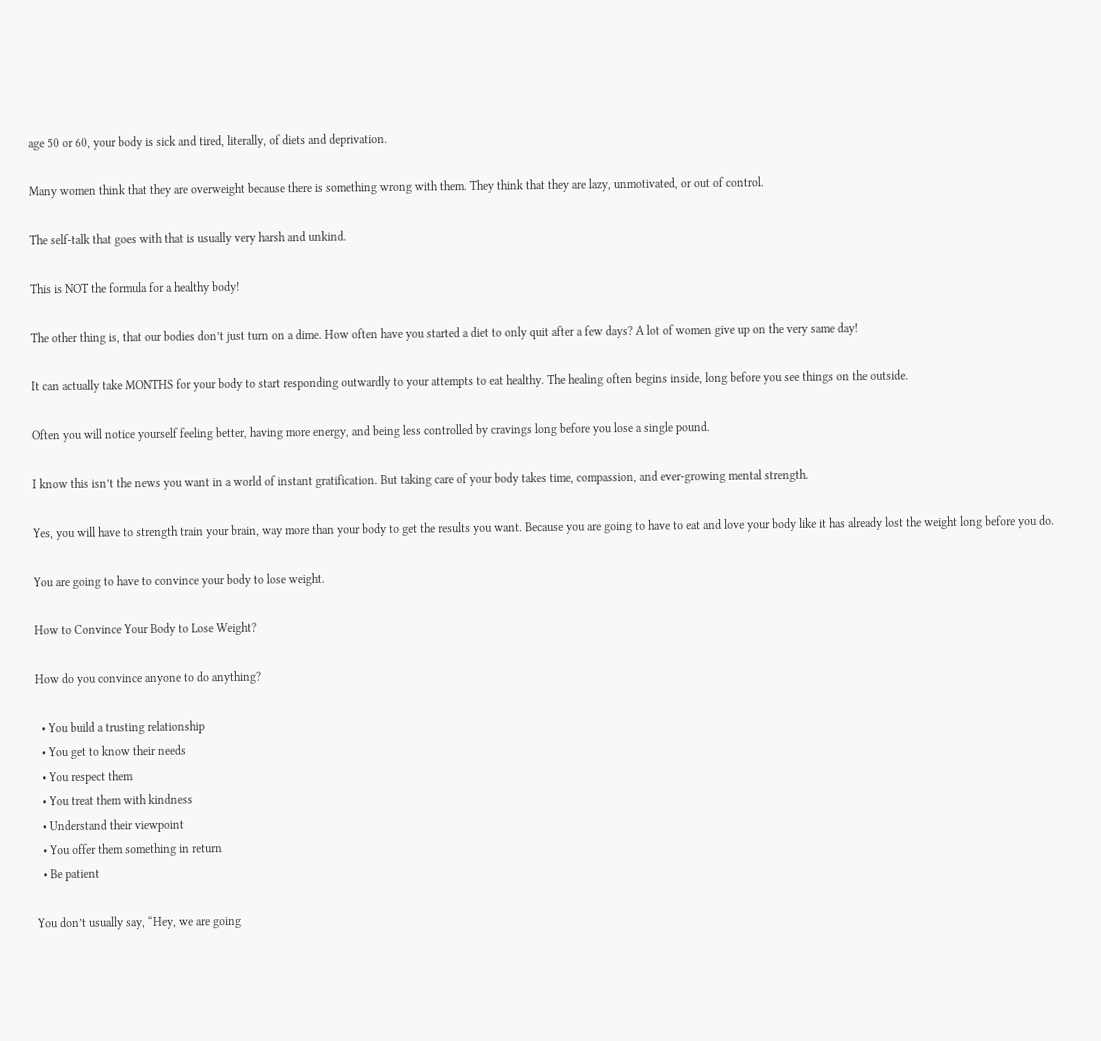age 50 or 60, your body is sick and tired, literally, of diets and deprivation.

Many women think that they are overweight because there is something wrong with them. They think that they are lazy, unmotivated, or out of control.

The self-talk that goes with that is usually very harsh and unkind.

This is NOT the formula for a healthy body!

The other thing is, that our bodies don’t just turn on a dime. How often have you started a diet to only quit after a few days? A lot of women give up on the very same day!

It can actually take MONTHS for your body to start responding outwardly to your attempts to eat healthy. The healing often begins inside, long before you see things on the outside.

Often you will notice yourself feeling better, having more energy, and being less controlled by cravings long before you lose a single pound.

I know this isn’t the news you want in a world of instant gratification. But taking care of your body takes time, compassion, and ever-growing mental strength.

Yes, you will have to strength train your brain, way more than your body to get the results you want. Because you are going to have to eat and love your body like it has already lost the weight long before you do.

You are going to have to convince your body to lose weight.

How to Convince Your Body to Lose Weight?

How do you convince anyone to do anything?

  • You build a trusting relationship
  • You get to know their needs
  • You respect them
  • You treat them with kindness
  • Understand their viewpoint
  • You offer them something in return
  • Be patient

You don’t usually say, “Hey, we are going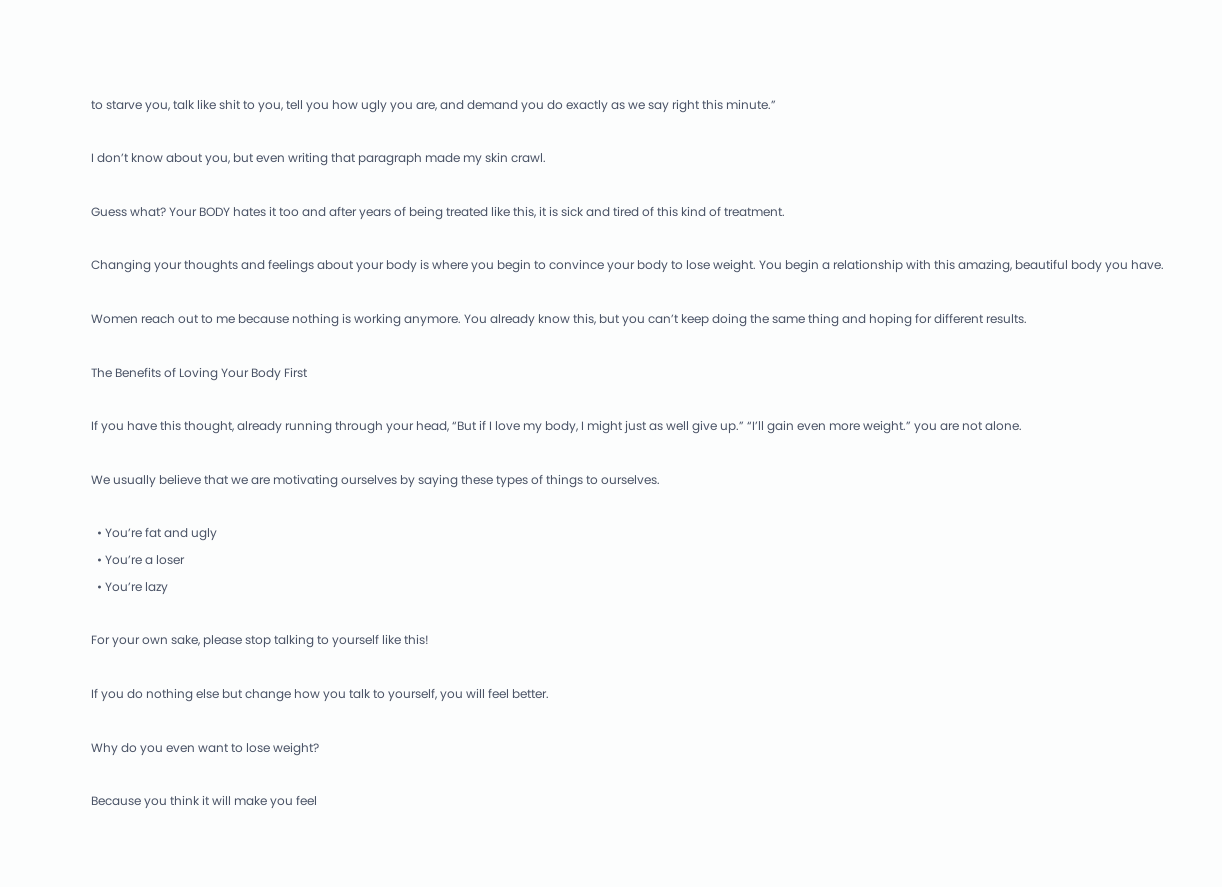to starve you, talk like shit to you, tell you how ugly you are, and demand you do exactly as we say right this minute.”

I don’t know about you, but even writing that paragraph made my skin crawl.

Guess what? Your BODY hates it too and after years of being treated like this, it is sick and tired of this kind of treatment.

Changing your thoughts and feelings about your body is where you begin to convince your body to lose weight. You begin a relationship with this amazing, beautiful body you have.

Women reach out to me because nothing is working anymore. You already know this, but you can’t keep doing the same thing and hoping for different results.

The Benefits of Loving Your Body First

If you have this thought, already running through your head, “But if I love my body, I might just as well give up.” “I’ll gain even more weight.” you are not alone.

We usually believe that we are motivating ourselves by saying these types of things to ourselves.

  • You’re fat and ugly
  • You’re a loser
  • You’re lazy

For your own sake, please stop talking to yourself like this!

If you do nothing else but change how you talk to yourself, you will feel better.

Why do you even want to lose weight?

Because you think it will make you feel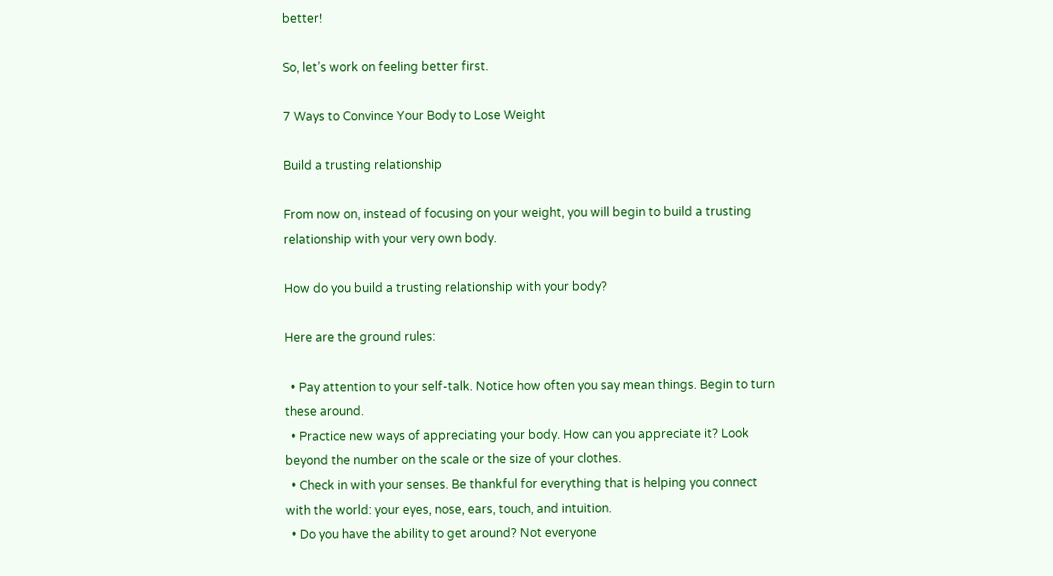better!

So, let’s work on feeling better first.

7 Ways to Convince Your Body to Lose Weight

Build a trusting relationship

From now on, instead of focusing on your weight, you will begin to build a trusting relationship with your very own body.

How do you build a trusting relationship with your body?

Here are the ground rules:

  • Pay attention to your self-talk. Notice how often you say mean things. Begin to turn these around.
  • Practice new ways of appreciating your body. How can you appreciate it? Look beyond the number on the scale or the size of your clothes.
  • Check in with your senses. Be thankful for everything that is helping you connect with the world: your eyes, nose, ears, touch, and intuition.
  • Do you have the ability to get around? Not everyone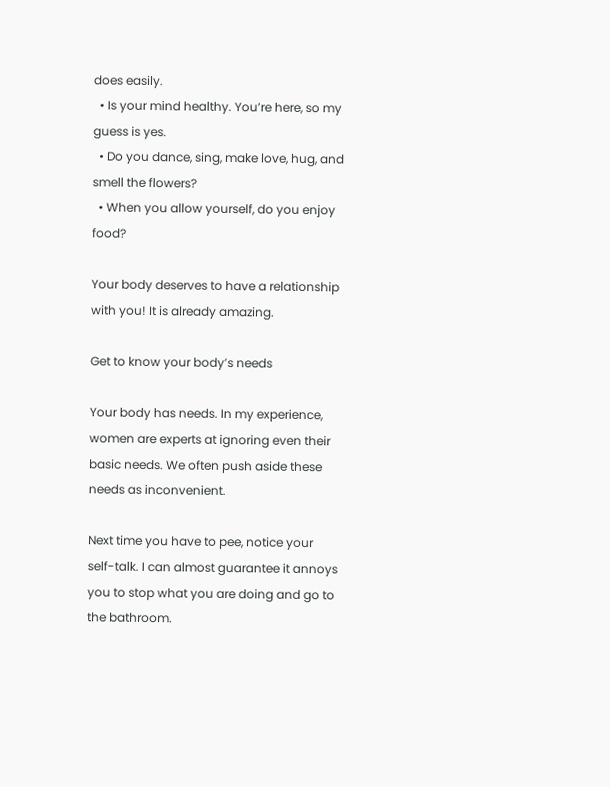does easily.
  • Is your mind healthy. You’re here, so my guess is yes.
  • Do you dance, sing, make love, hug, and smell the flowers?
  • When you allow yourself, do you enjoy food?

Your body deserves to have a relationship with you! It is already amazing.

Get to know your body’s needs

Your body has needs. In my experience, women are experts at ignoring even their basic needs. We often push aside these needs as inconvenient.

Next time you have to pee, notice your self-talk. I can almost guarantee it annoys you to stop what you are doing and go to the bathroom.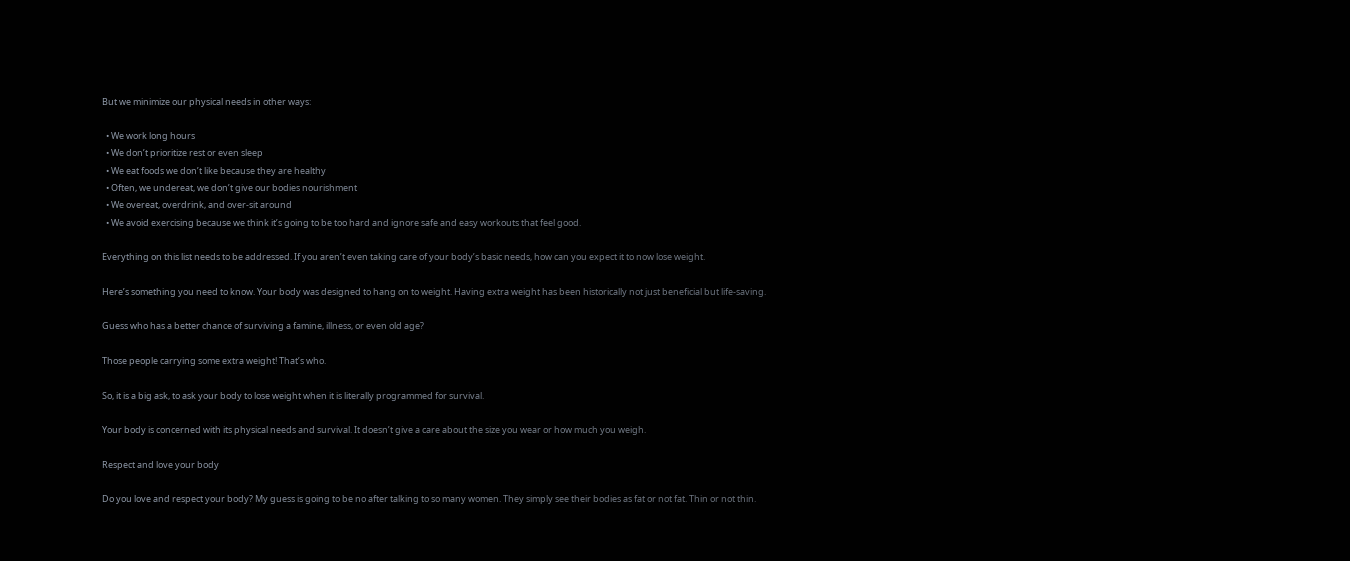But we minimize our physical needs in other ways:

  • We work long hours
  • We don’t prioritize rest or even sleep
  • We eat foods we don’t like because they are healthy
  • Often, we undereat, we don’t give our bodies nourishment
  • We overeat, overdrink, and over-sit around
  • We avoid exercising because we think it’s going to be too hard and ignore safe and easy workouts that feel good.

Everything on this list needs to be addressed. If you aren’t even taking care of your body’s basic needs, how can you expect it to now lose weight.

Here’s something you need to know. Your body was designed to hang on to weight. Having extra weight has been historically not just beneficial but life-saving.

Guess who has a better chance of surviving a famine, illness, or even old age?

Those people carrying some extra weight! That’s who.

So, it is a big ask, to ask your body to lose weight when it is literally programmed for survival.

Your body is concerned with its physical needs and survival. It doesn’t give a care about the size you wear or how much you weigh.

Respect and love your body

Do you love and respect your body? My guess is going to be no after talking to so many women. They simply see their bodies as fat or not fat. Thin or not thin.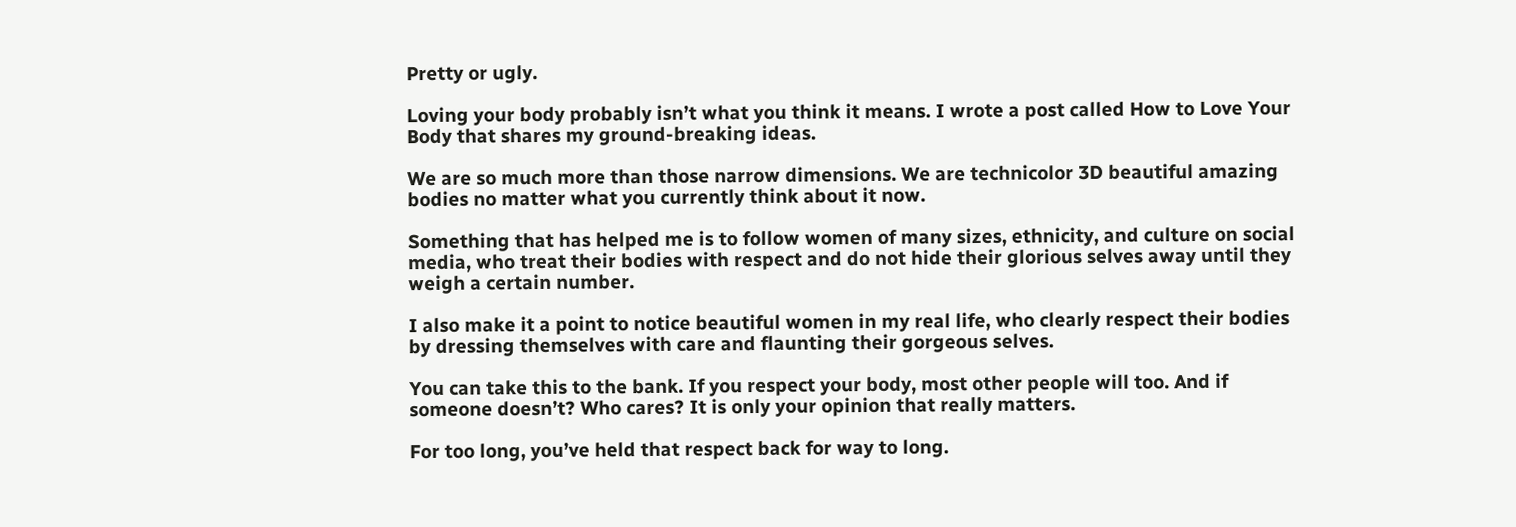Pretty or ugly.

Loving your body probably isn’t what you think it means. I wrote a post called How to Love Your Body that shares my ground-breaking ideas.

We are so much more than those narrow dimensions. We are technicolor 3D beautiful amazing bodies no matter what you currently think about it now.

Something that has helped me is to follow women of many sizes, ethnicity, and culture on social media, who treat their bodies with respect and do not hide their glorious selves away until they weigh a certain number.

I also make it a point to notice beautiful women in my real life, who clearly respect their bodies by dressing themselves with care and flaunting their gorgeous selves.

You can take this to the bank. If you respect your body, most other people will too. And if someone doesn’t? Who cares? It is only your opinion that really matters.

For too long, you’ve held that respect back for way to long.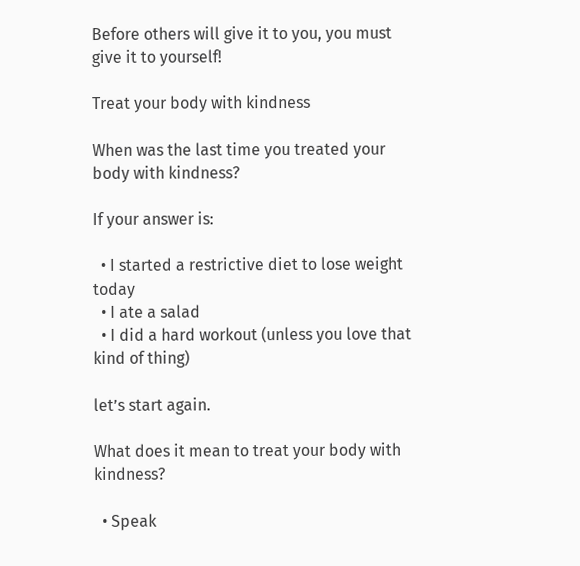Before others will give it to you, you must give it to yourself!

Treat your body with kindness

When was the last time you treated your body with kindness?

If your answer is:

  • I started a restrictive diet to lose weight today
  • I ate a salad
  • I did a hard workout (unless you love that kind of thing)

let’s start again.

What does it mean to treat your body with kindness?

  • Speak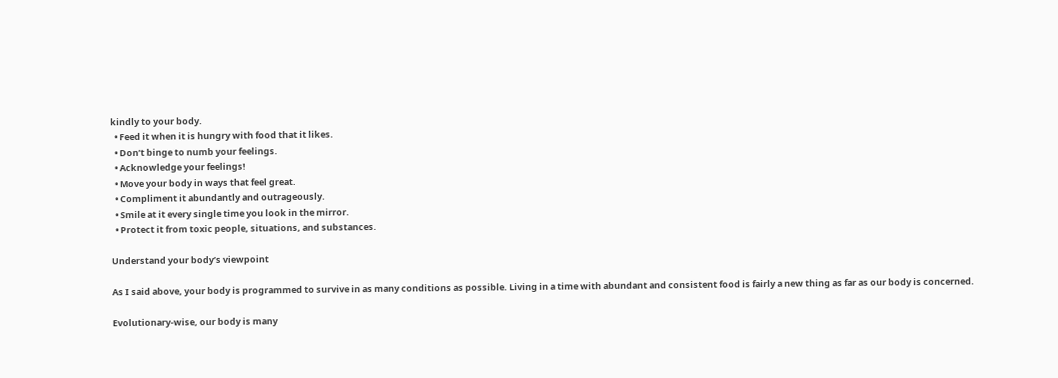kindly to your body.
  • Feed it when it is hungry with food that it likes.
  • Don’t binge to numb your feelings.
  • Acknowledge your feelings!
  • Move your body in ways that feel great.
  • Compliment it abundantly and outrageously.
  • Smile at it every single time you look in the mirror.
  • Protect it from toxic people, situations, and substances.

Understand your body’s viewpoint

As I said above, your body is programmed to survive in as many conditions as possible. Living in a time with abundant and consistent food is fairly a new thing as far as our body is concerned.

Evolutionary-wise, our body is many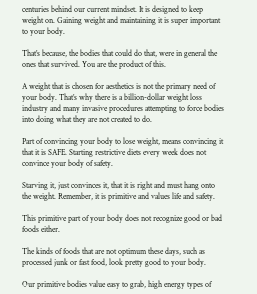centuries behind our current mindset. It is designed to keep weight on. Gaining weight and maintaining it is super important to your body.

That’s because, the bodies that could do that, were in general the ones that survived. You are the product of this.

A weight that is chosen for aesthetics is not the primary need of your body. That’s why there is a billion-dollar weight loss industry and many invasive procedures attempting to force bodies into doing what they are not created to do.

Part of convincing your body to lose weight, means convincing it that it is SAFE. Starting restrictive diets every week does not convince your body of safety.

Starving it, just convinces it, that it is right and must hang onto the weight. Remember, it is primitive and values life and safety.

This primitive part of your body does not recognize good or bad foods either.

The kinds of foods that are not optimum these days, such as processed junk or fast food, look pretty good to your body.

Our primitive bodies value easy to grab, high energy types of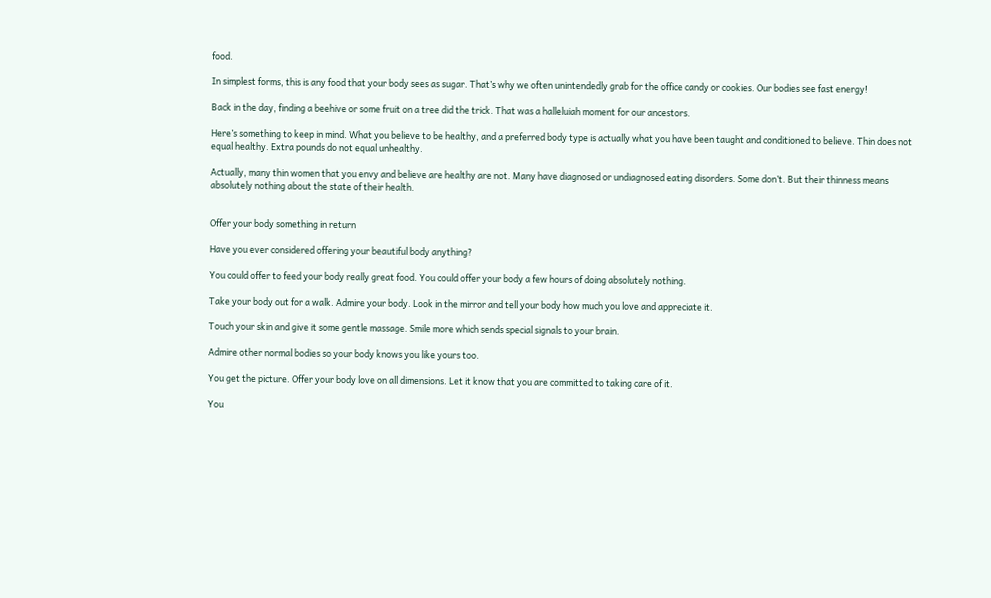food.

In simplest forms, this is any food that your body sees as sugar. That’s why we often unintendedly grab for the office candy or cookies. Our bodies see fast energy!

Back in the day, finding a beehive or some fruit on a tree did the trick. That was a halleluiah moment for our ancestors.

Here’s something to keep in mind. What you believe to be healthy, and a preferred body type is actually what you have been taught and conditioned to believe. Thin does not equal healthy. Extra pounds do not equal unhealthy.

Actually, many thin women that you envy and believe are healthy are not. Many have diagnosed or undiagnosed eating disorders. Some don’t. But their thinness means absolutely nothing about the state of their health.


Offer your body something in return

Have you ever considered offering your beautiful body anything?

You could offer to feed your body really great food. You could offer your body a few hours of doing absolutely nothing.

Take your body out for a walk. Admire your body. Look in the mirror and tell your body how much you love and appreciate it.

Touch your skin and give it some gentle massage. Smile more which sends special signals to your brain.

Admire other normal bodies so your body knows you like yours too.

You get the picture. Offer your body love on all dimensions. Let it know that you are committed to taking care of it.

You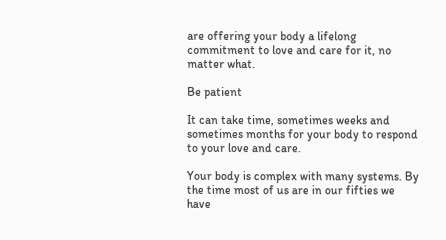are offering your body a lifelong commitment to love and care for it, no matter what.

Be patient

It can take time, sometimes weeks and sometimes months for your body to respond to your love and care.

Your body is complex with many systems. By the time most of us are in our fifties we have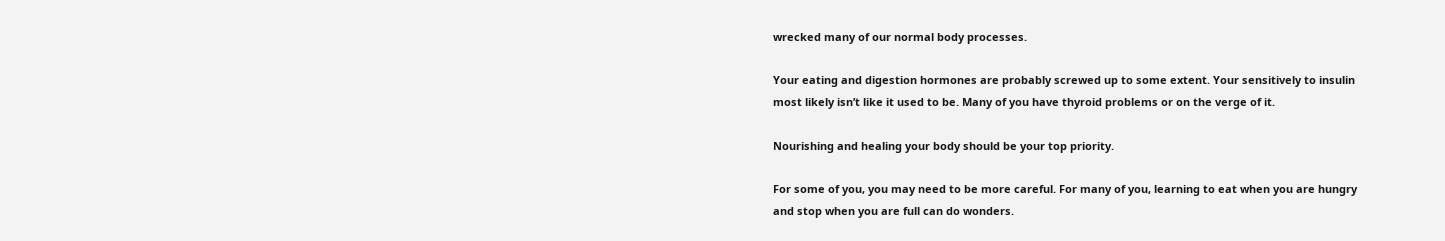wrecked many of our normal body processes.

Your eating and digestion hormones are probably screwed up to some extent. Your sensitively to insulin most likely isn’t like it used to be. Many of you have thyroid problems or on the verge of it.

Nourishing and healing your body should be your top priority.

For some of you, you may need to be more careful. For many of you, learning to eat when you are hungry and stop when you are full can do wonders.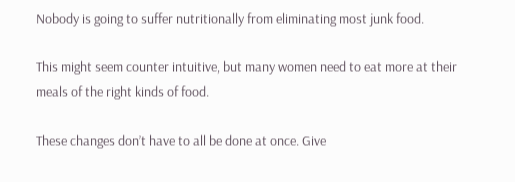Nobody is going to suffer nutritionally from eliminating most junk food.

This might seem counter intuitive, but many women need to eat more at their meals of the right kinds of food.

These changes don’t have to all be done at once. Give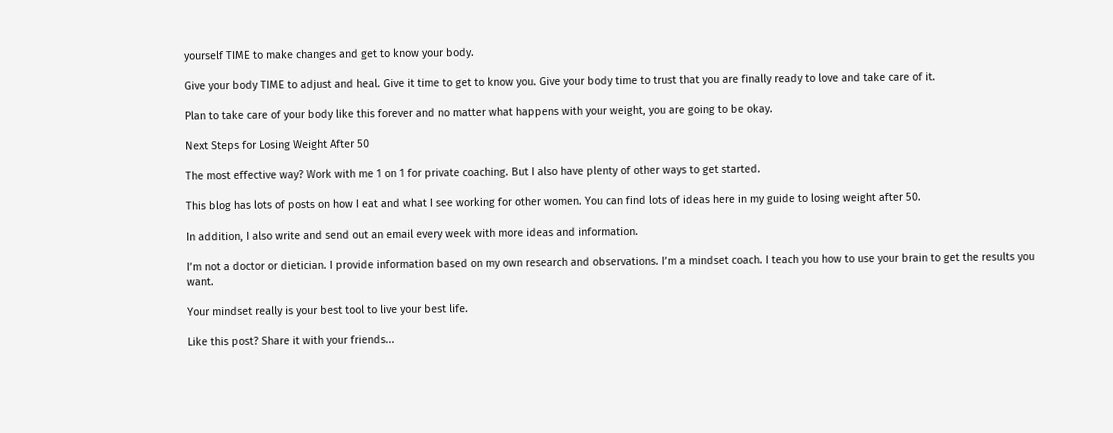yourself TIME to make changes and get to know your body.

Give your body TIME to adjust and heal. Give it time to get to know you. Give your body time to trust that you are finally ready to love and take care of it.

Plan to take care of your body like this forever and no matter what happens with your weight, you are going to be okay.

Next Steps for Losing Weight After 50

The most effective way? Work with me 1 on 1 for private coaching. But I also have plenty of other ways to get started.

This blog has lots of posts on how I eat and what I see working for other women. You can find lots of ideas here in my guide to losing weight after 50.

In addition, I also write and send out an email every week with more ideas and information.

I’m not a doctor or dietician. I provide information based on my own research and observations. I’m a mindset coach. I teach you how to use your brain to get the results you want.

Your mindset really is your best tool to live your best life.

Like this post? Share it with your friends...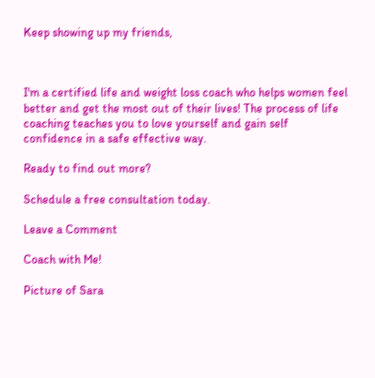Keep showing up my friends,



I'm a certified life and weight loss coach who helps women feel better and get the most out of their lives! The process of life coaching teaches you to love yourself and gain self confidence in a safe effective way.

Ready to find out more?

Schedule a free consultation today.

Leave a Comment

Coach with Me!

Picture of Sara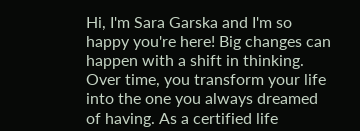Hi, I'm Sara Garska and I'm so happy you're here! Big changes can happen with a shift in thinking. Over time, you transform your life into the one you always dreamed of having. As a certified life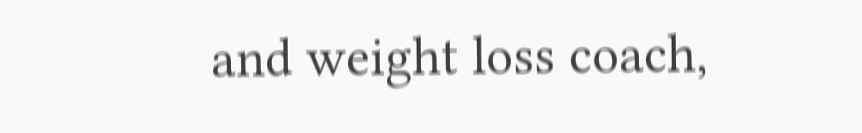and weight loss coach,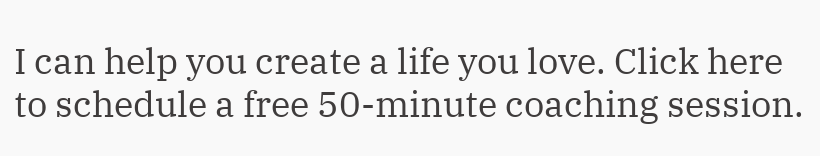I can help you create a life you love. Click here to schedule a free 50-minute coaching session.